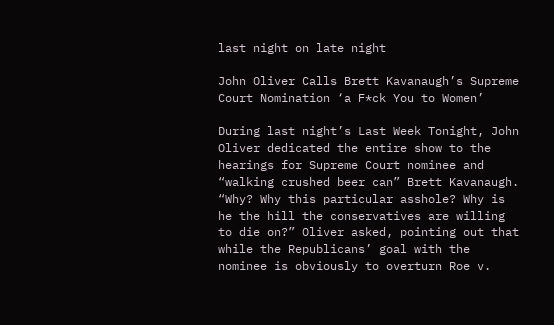last night on late night

John Oliver Calls Brett Kavanaugh’s Supreme Court Nomination ‘a F*ck You to Women’

During last night’s Last Week Tonight, John Oliver dedicated the entire show to the hearings for Supreme Court nominee and “walking crushed beer can” Brett Kavanaugh. “Why? Why this particular asshole? Why is he the hill the conservatives are willing to die on?” Oliver asked, pointing out that while the Republicans’ goal with the nominee is obviously to overturn Roe v.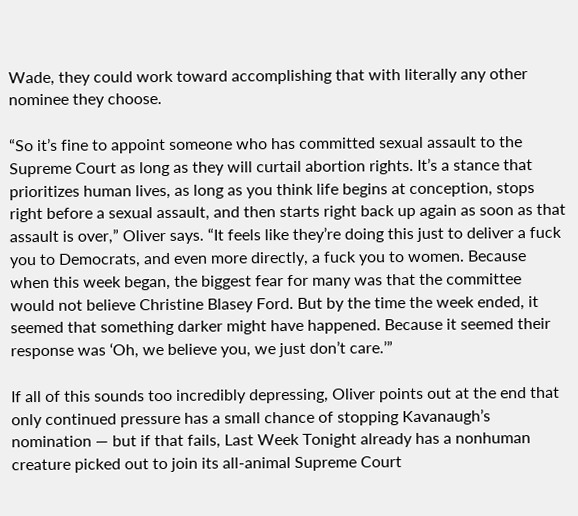Wade, they could work toward accomplishing that with literally any other nominee they choose.

“So it’s fine to appoint someone who has committed sexual assault to the Supreme Court as long as they will curtail abortion rights. It’s a stance that prioritizes human lives, as long as you think life begins at conception, stops right before a sexual assault, and then starts right back up again as soon as that assault is over,” Oliver says. “It feels like they’re doing this just to deliver a fuck you to Democrats, and even more directly, a fuck you to women. Because when this week began, the biggest fear for many was that the committee would not believe Christine Blasey Ford. But by the time the week ended, it seemed that something darker might have happened. Because it seemed their response was ‘Oh, we believe you, we just don’t care.’”

If all of this sounds too incredibly depressing, Oliver points out at the end that only continued pressure has a small chance of stopping Kavanaugh’s nomination — but if that fails, Last Week Tonight already has a nonhuman creature picked out to join its all-animal Supreme Court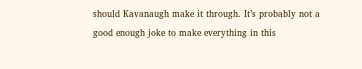should Kavanaugh make it through. It’s probably not a good enough joke to make everything in this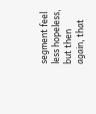segment feel less hopeless, but then again, that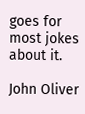goes for most jokes about it.

John Oliver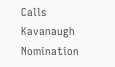Calls Kavanaugh Nomination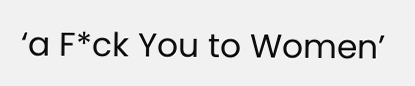‘a F*ck You to Women’